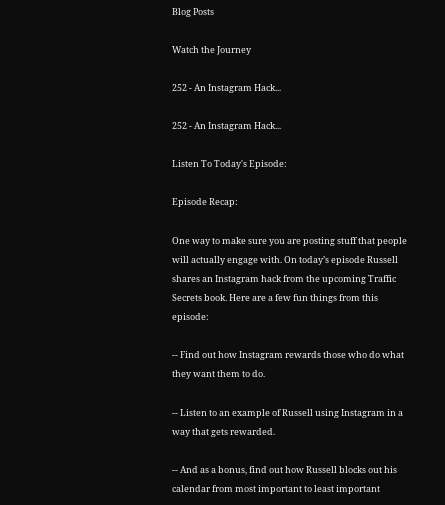Blog Posts

Watch the Journey

252 - An Instagram Hack...

252 - An Instagram Hack...

Listen To Today's Episode:

Episode Recap:

One way to make sure you are posting stuff that people will actually engage with. On today’s episode Russell shares an Instagram hack from the upcoming Traffic Secrets book. Here are a few fun things from this episode:

-- Find out how Instagram rewards those who do what they want them to do.

-- Listen to an example of Russell using Instagram in a way that gets rewarded.

-- And as a bonus, find out how Russell blocks out his calendar from most important to least important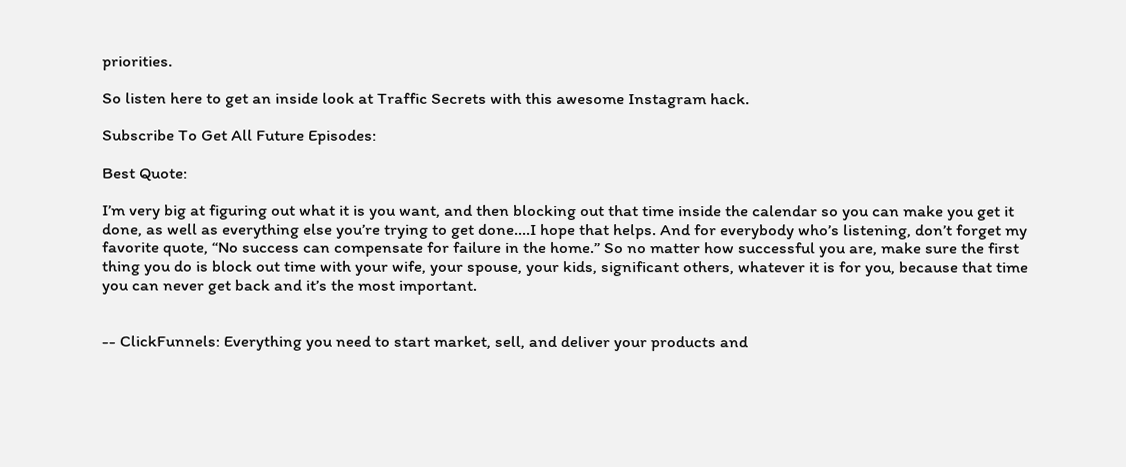priorities.

So listen here to get an inside look at Traffic Secrets with this awesome Instagram hack.

Subscribe To Get All Future Episodes:

Best Quote:

I’m very big at figuring out what it is you want, and then blocking out that time inside the calendar so you can make you get it done, as well as everything else you’re trying to get done....I hope that helps. And for everybody who’s listening, don’t forget my favorite quote, “No success can compensate for failure in the home.” So no matter how successful you are, make sure the first thing you do is block out time with your wife, your spouse, your kids, significant others, whatever it is for you, because that time you can never get back and it’s the most important.


-- ClickFunnels: Everything you need to start market, sell, and deliver your products and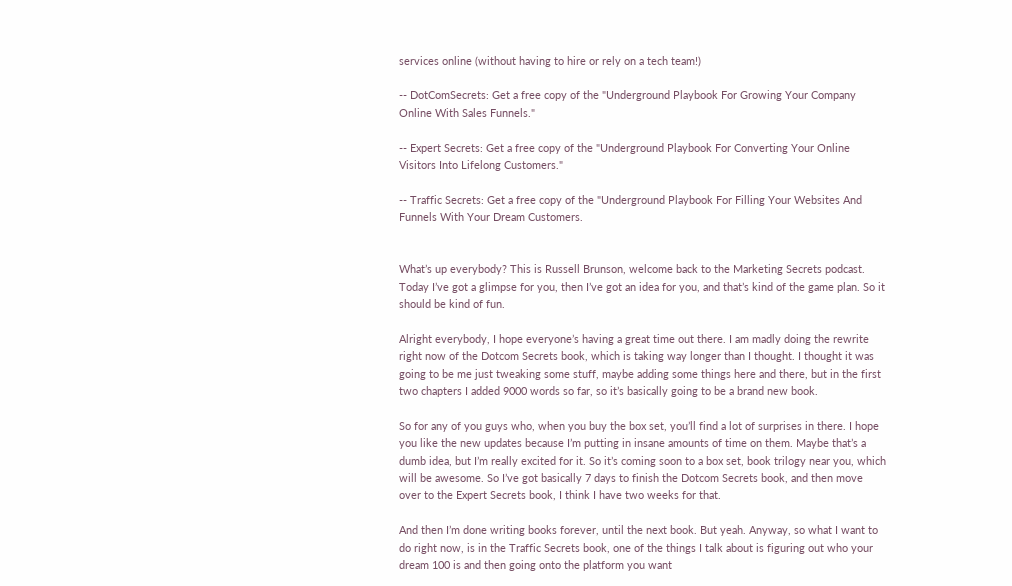services online (without having to hire or rely on a tech team!)

-- DotComSecrets: Get a free copy of the "Underground Playbook For Growing Your Company Online With Sales Funnels."

-- Expert Secrets: Get a free copy of the "Underground Playbook For Converting Your Online Visitors Into Lifelong Customers."

-- Traffic Secrets: Get a free copy of the "Underground Playbook For Filling Your Websites And Funnels With Your Dream Customers.


What’s up everybody? This is Russell Brunson, welcome back to the Marketing Secrets podcast. Today I’ve got a glimpse for you, then I’ve got an idea for you, and that’s kind of the game plan. So it should be kind of fun.

Alright everybody, I hope everyone’s having a great time out there. I am madly doing the rewrite right now of the Dotcom Secrets book, which is taking way longer than I thought. I thought it was going to be me just tweaking some stuff, maybe adding some things here and there, but in the first two chapters I added 9000 words so far, so it’s basically going to be a brand new book.

So for any of you guys who, when you buy the box set, you’ll find a lot of surprises in there. I hope you like the new updates because I’m putting in insane amounts of time on them. Maybe that’s a dumb idea, but I’m really excited for it. So it’s coming soon to a box set, book trilogy near you, which will be awesome. So I’ve got basically 7 days to finish the Dotcom Secrets book, and then move over to the Expert Secrets book, I think I have two weeks for that.

And then I’m done writing books forever, until the next book. But yeah. Anyway, so what I want to do right now, is in the Traffic Secrets book, one of the things I talk about is figuring out who your dream 100 is and then going onto the platform you want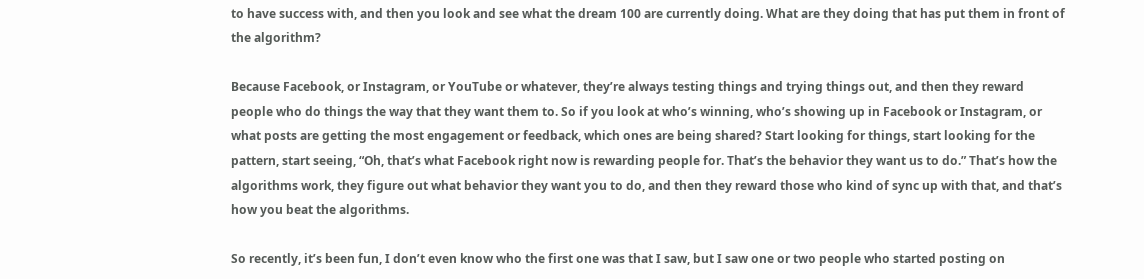to have success with, and then you look and see what the dream 100 are currently doing. What are they doing that has put them in front of the algorithm?

Because Facebook, or Instagram, or YouTube or whatever, they’re always testing things and trying things out, and then they reward people who do things the way that they want them to. So if you look at who’s winning, who’s showing up in Facebook or Instagram, or what posts are getting the most engagement or feedback, which ones are being shared? Start looking for things, start looking for the pattern, start seeing, “Oh, that’s what Facebook right now is rewarding people for. That’s the behavior they want us to do.” That’s how the algorithms work, they figure out what behavior they want you to do, and then they reward those who kind of sync up with that, and that’s how you beat the algorithms.

So recently, it’s been fun, I don’t even know who the first one was that I saw, but I saw one or two people who started posting on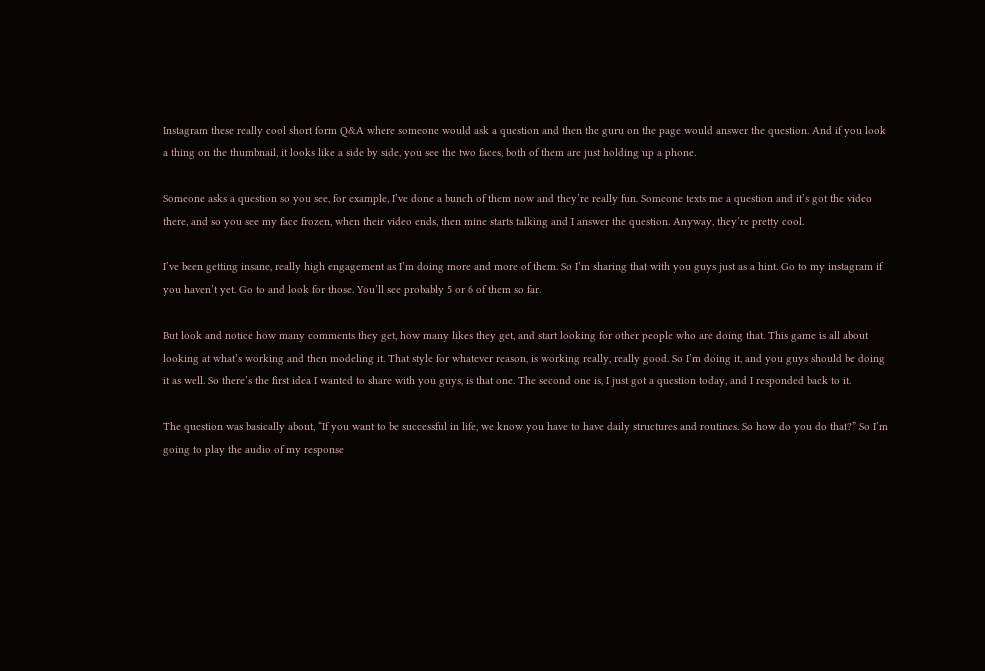Instagram these really cool short form Q&A where someone would ask a question and then the guru on the page would answer the question. And if you look a thing on the thumbnail, it looks like a side by side, you see the two faces, both of them are just holding up a phone.

Someone asks a question so you see, for example, I’ve done a bunch of them now and they’re really fun. Someone texts me a question and it’s got the video there, and so you see my face frozen, when their video ends, then mine starts talking and I answer the question. Anyway, they’re pretty cool.

I’ve been getting insane, really high engagement as I’m doing more and more of them. So I’m sharing that with you guys just as a hint. Go to my instagram if you haven’t yet. Go to and look for those. You’ll see probably 5 or 6 of them so far.

But look and notice how many comments they get, how many likes they get, and start looking for other people who are doing that. This game is all about looking at what’s working and then modeling it. That style for whatever reason, is working really, really good. So I’m doing it, and you guys should be doing it as well. So there’s the first idea I wanted to share with you guys, is that one. The second one is, I just got a question today, and I responded back to it.

The question was basically about, “If you want to be successful in life, we know you have to have daily structures and routines. So how do you do that?” So I’m going to play the audio of my response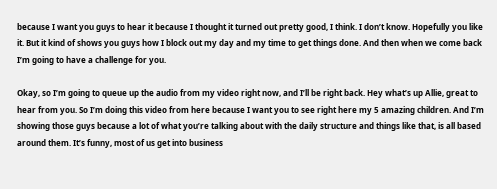because I want you guys to hear it because I thought it turned out pretty good, I think. I don’t know. Hopefully you like it. But it kind of shows you guys how I block out my day and my time to get things done. And then when we come back I’m going to have a challenge for you.

Okay, so I’m going to queue up the audio from my video right now, and I’ll be right back. Hey what’s up Allie, great to hear from you. So I’m doing this video from here because I want you to see right here my 5 amazing children. And I’m showing those guys because a lot of what you’re talking about with the daily structure and things like that, is all based around them. It’s funny, most of us get into business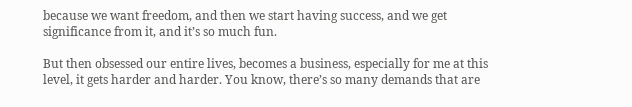because we want freedom, and then we start having success, and we get significance from it, and it’s so much fun.

But then obsessed our entire lives, becomes a business, especially for me at this level, it gets harder and harder. You know, there’s so many demands that are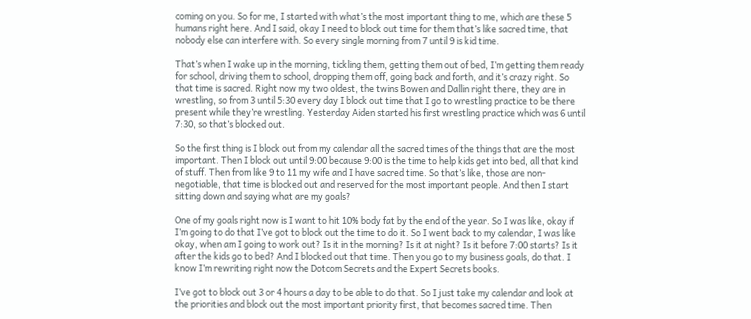coming on you. So for me, I started with what’s the most important thing to me, which are these 5 humans right here. And I said, okay I need to block out time for them that’s like sacred time, that nobody else can interfere with. So every single morning from 7 until 9 is kid time.

That’s when I wake up in the morning, tickling them, getting them out of bed, I’m getting them ready for school, driving them to school, dropping them off, going back and forth, and it’s crazy right. So that time is sacred. Right now my two oldest, the twins Bowen and Dallin right there, they are in wrestling, so from 3 until 5:30 every day I block out time that I go to wrestling practice to be there present while they’re wrestling. Yesterday Aiden started his first wrestling practice which was 6 until 7:30, so that’s blocked out.

So the first thing is I block out from my calendar all the sacred times of the things that are the most important. Then I block out until 9:00 because 9:00 is the time to help kids get into bed, all that kind of stuff. Then from like 9 to 11 my wife and I have sacred time. So that’s like, those are non-negotiable, that time is blocked out and reserved for the most important people. And then I start sitting down and saying what are my goals?

One of my goals right now is I want to hit 10% body fat by the end of the year. So I was like, okay if I’m going to do that I’ve got to block out the time to do it. So I went back to my calendar, I was like okay, when am I going to work out? Is it in the morning? Is it at night? Is it before 7:00 starts? Is it after the kids go to bed? And I blocked out that time. Then you go to my business goals, do that. I know I’m rewriting right now the Dotcom Secrets and the Expert Secrets books.

I’ve got to block out 3 or 4 hours a day to be able to do that. So I just take my calendar and look at the priorities and block out the most important priority first, that becomes sacred time. Then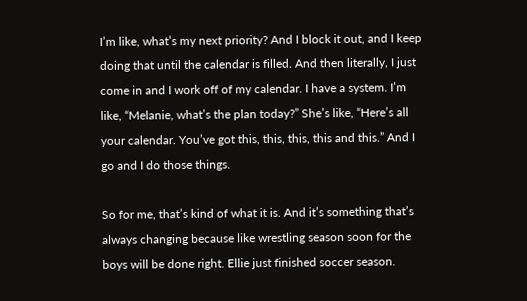I’m like, what’s my next priority? And I block it out, and I keep doing that until the calendar is filled. And then literally, I just come in and I work off of my calendar. I have a system. I’m like, “Melanie, what’s the plan today?” She’s like, “Here’s all your calendar. You’ve got this, this, this, this and this.” And I go and I do those things.

So for me, that’s kind of what it is. And it’s something that’s always changing because like wrestling season soon for the boys will be done right. Ellie just finished soccer season.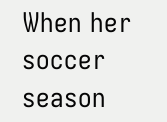When her soccer season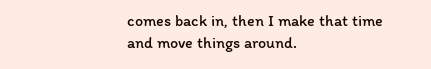comes back in, then I make that time and move things around.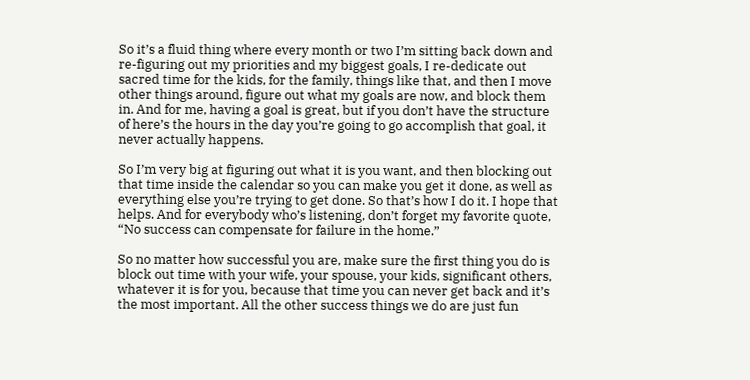So it’s a fluid thing where every month or two I’m sitting back down and re-figuring out my priorities and my biggest goals, I re-dedicate out sacred time for the kids, for the family, things like that, and then I move other things around, figure out what my goals are now, and block them in. And for me, having a goal is great, but if you don’t have the structure of here’s the hours in the day you’re going to go accomplish that goal, it never actually happens.

So I’m very big at figuring out what it is you want, and then blocking out that time inside the calendar so you can make you get it done, as well as everything else you’re trying to get done. So that’s how I do it. I hope that helps. And for everybody who’s listening, don’t forget my favorite quote, “No success can compensate for failure in the home.”

So no matter how successful you are, make sure the first thing you do is block out time with your wife, your spouse, your kids, significant others, whatever it is for you, because that time you can never get back and it’s the most important. All the other success things we do are just fun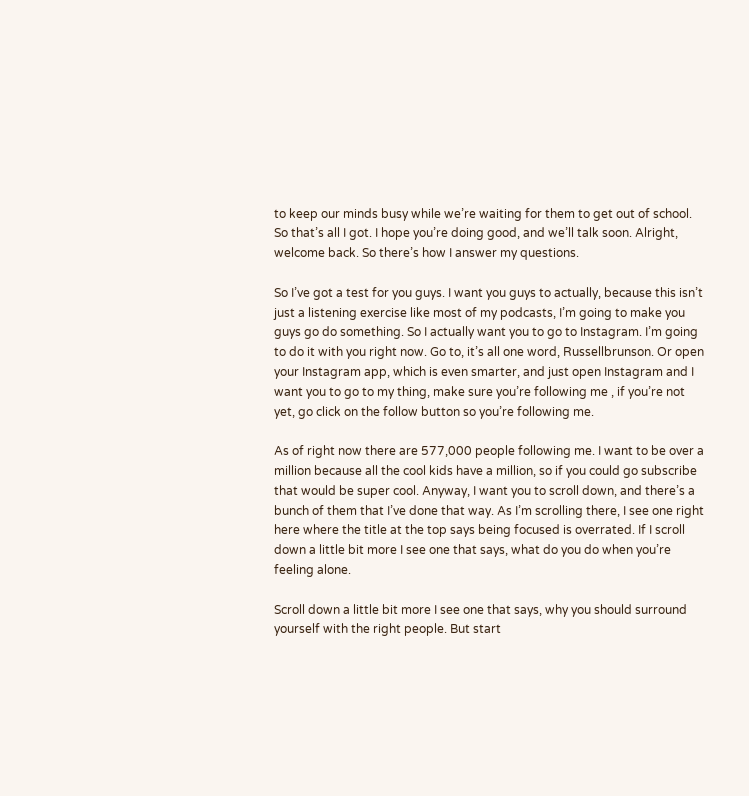to keep our minds busy while we’re waiting for them to get out of school. So that’s all I got. I hope you’re doing good, and we’ll talk soon. Alright, welcome back. So there’s how I answer my questions.

So I’ve got a test for you guys. I want you guys to actually, because this isn’t just a listening exercise like most of my podcasts, I’m going to make you guys go do something. So I actually want you to go to Instagram. I’m going to do it with you right now. Go to, it’s all one word, Russellbrunson. Or open your Instagram app, which is even smarter, and just open Instagram and I want you to go to my thing, make sure you’re following me , if you’re not yet, go click on the follow button so you’re following me.

As of right now there are 577,000 people following me. I want to be over a million because all the cool kids have a million, so if you could go subscribe that would be super cool. Anyway, I want you to scroll down, and there’s a bunch of them that I’ve done that way. As I’m scrolling there, I see one right here where the title at the top says being focused is overrated. If I scroll down a little bit more I see one that says, what do you do when you’re feeling alone.

Scroll down a little bit more I see one that says, why you should surround yourself with the right people. But start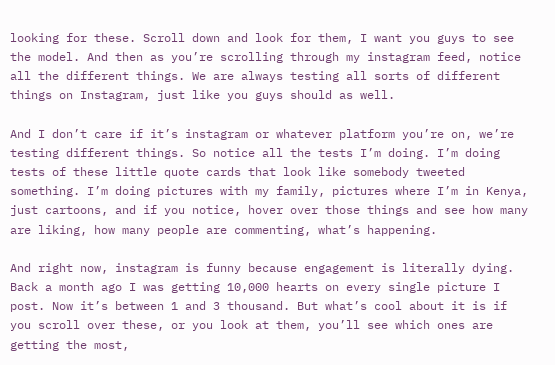looking for these. Scroll down and look for them, I want you guys to see the model. And then as you’re scrolling through my instagram feed, notice all the different things. We are always testing all sorts of different things on Instagram, just like you guys should as well.

And I don’t care if it’s instagram or whatever platform you’re on, we’re testing different things. So notice all the tests I’m doing. I’m doing tests of these little quote cards that look like somebody tweeted something. I’m doing pictures with my family, pictures where I’m in Kenya, just cartoons, and if you notice, hover over those things and see how many are liking, how many people are commenting, what’s happening.

And right now, instagram is funny because engagement is literally dying. Back a month ago I was getting 10,000 hearts on every single picture I post. Now it’s between 1 and 3 thousand. But what’s cool about it is if you scroll over these, or you look at them, you’ll see which ones are getting the most,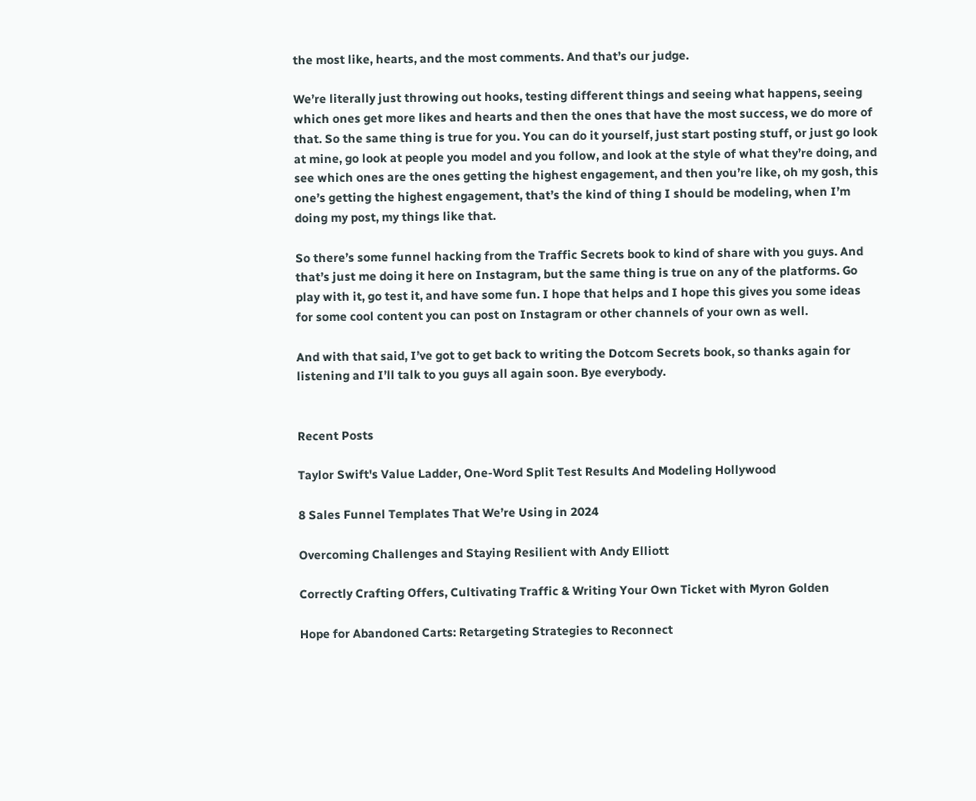the most like, hearts, and the most comments. And that’s our judge.

We’re literally just throwing out hooks, testing different things and seeing what happens, seeing which ones get more likes and hearts and then the ones that have the most success, we do more of that. So the same thing is true for you. You can do it yourself, just start posting stuff, or just go look at mine, go look at people you model and you follow, and look at the style of what they’re doing, and see which ones are the ones getting the highest engagement, and then you’re like, oh my gosh, this one’s getting the highest engagement, that’s the kind of thing I should be modeling, when I’m doing my post, my things like that.

So there’s some funnel hacking from the Traffic Secrets book to kind of share with you guys. And that’s just me doing it here on Instagram, but the same thing is true on any of the platforms. Go play with it, go test it, and have some fun. I hope that helps and I hope this gives you some ideas for some cool content you can post on Instagram or other channels of your own as well.

And with that said, I’ve got to get back to writing the Dotcom Secrets book, so thanks again for listening and I’ll talk to you guys all again soon. Bye everybody.


Recent Posts

Taylor Swift's Value Ladder, One-Word Split Test Results And Modeling Hollywood

8 Sales Funnel Templates That We’re Using in 2024

Overcoming Challenges and Staying Resilient with Andy Elliott

Correctly Crafting Offers, Cultivating Traffic & Writing Your Own Ticket with Myron Golden

Hope for Abandoned Carts: Retargeting Strategies to Reconnect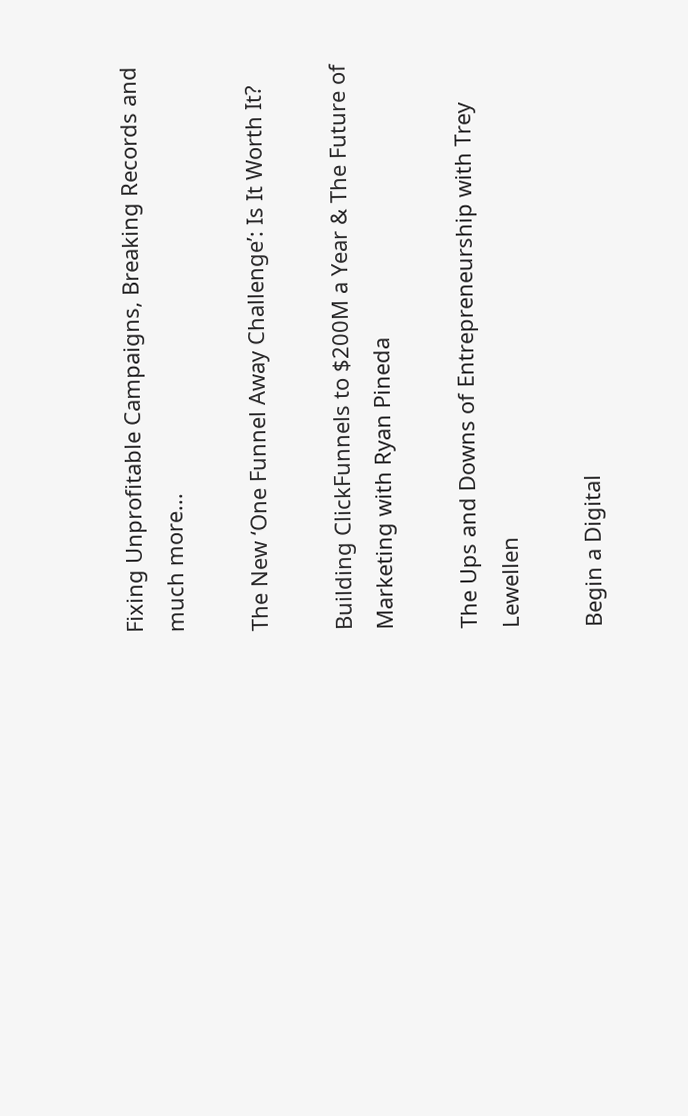Fixing Unprofitable Campaigns, Breaking Records and much more...

The New ‘One Funnel Away Challenge’: Is It Worth It?

Building ClickFunnels to $200M a Year & The Future of Marketing with Ryan Pineda

The Ups and Downs of Entrepreneurship with Trey Lewellen

Begin a Digital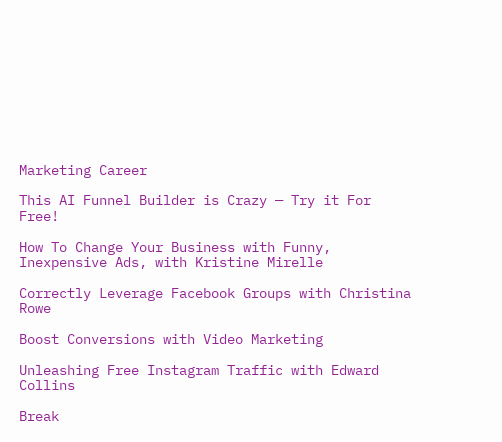Marketing Career

This AI Funnel Builder is Crazy — Try it For Free!

How To Change Your Business with Funny, Inexpensive Ads, with Kristine Mirelle

Correctly Leverage Facebook Groups with Christina Rowe

Boost Conversions with Video Marketing

Unleashing Free Instagram Traffic with Edward Collins

Break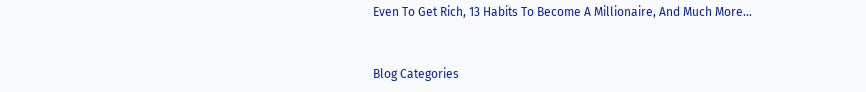Even To Get Rich, 13 Habits To Become A Millionaire, And Much More...


Blog Categories